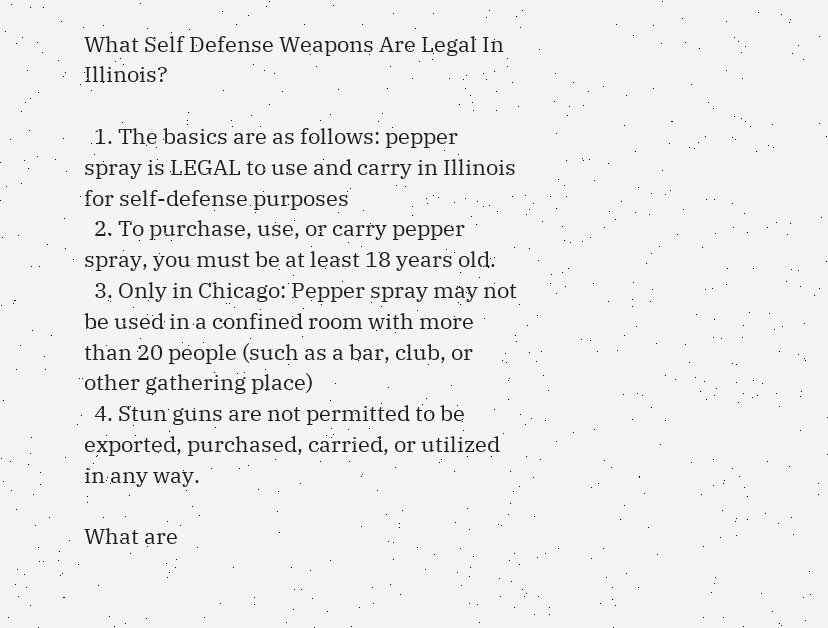What Self Defense Weapons Are Legal In Illinois?

  1. The basics are as follows: pepper spray is LEGAL to use and carry in Illinois for self-defense purposes
  2. To purchase, use, or carry pepper spray, you must be at least 18 years old.
  3. Only in Chicago: Pepper spray may not be used in a confined room with more than 20 people (such as a bar, club, or other gathering place)
  4. Stun guns are not permitted to be exported, purchased, carried, or utilized in any way.

What are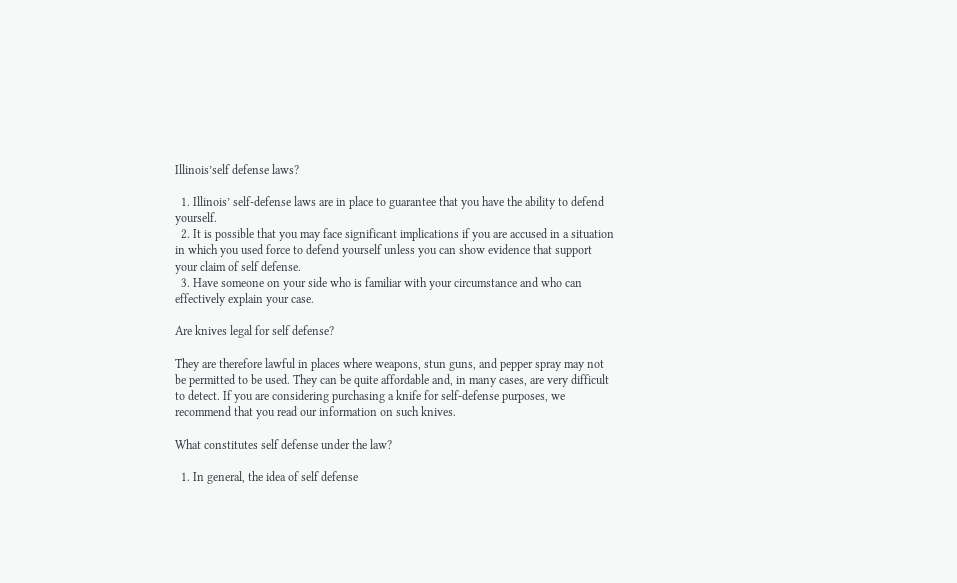Illinois’self defense laws?

  1. Illinois’ self-defense laws are in place to guarantee that you have the ability to defend yourself.
  2. It is possible that you may face significant implications if you are accused in a situation in which you used force to defend yourself unless you can show evidence that support your claim of self defense.
  3. Have someone on your side who is familiar with your circumstance and who can effectively explain your case.

Are knives legal for self defense?

They are therefore lawful in places where weapons, stun guns, and pepper spray may not be permitted to be used. They can be quite affordable and, in many cases, are very difficult to detect. If you are considering purchasing a knife for self-defense purposes, we recommend that you read our information on such knives.

What constitutes self defense under the law?

  1. In general, the idea of self defense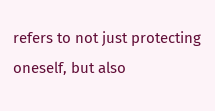refers to not just protecting oneself, but also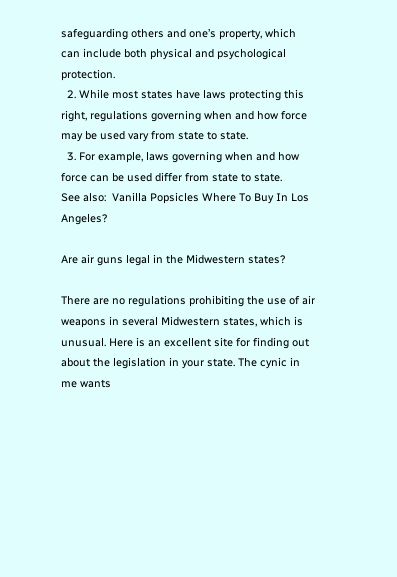safeguarding others and one’s property, which can include both physical and psychological protection.
  2. While most states have laws protecting this right, regulations governing when and how force may be used vary from state to state.
  3. For example, laws governing when and how force can be used differ from state to state.
See also:  Vanilla Popsicles Where To Buy In Los Angeles?

Are air guns legal in the Midwestern states?

There are no regulations prohibiting the use of air weapons in several Midwestern states, which is unusual. Here is an excellent site for finding out about the legislation in your state. The cynic in me wants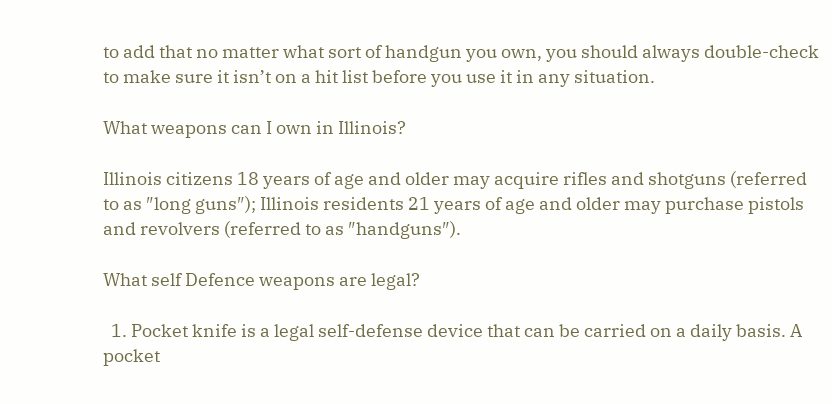to add that no matter what sort of handgun you own, you should always double-check to make sure it isn’t on a hit list before you use it in any situation.

What weapons can I own in Illinois?

Illinois citizens 18 years of age and older may acquire rifles and shotguns (referred to as ″long guns″); Illinois residents 21 years of age and older may purchase pistols and revolvers (referred to as ″handguns″).

What self Defence weapons are legal?

  1. Pocket knife is a legal self-defense device that can be carried on a daily basis. A pocket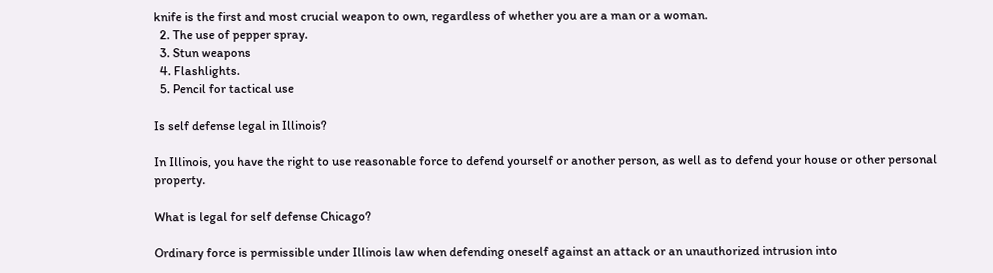knife is the first and most crucial weapon to own, regardless of whether you are a man or a woman.
  2. The use of pepper spray.
  3. Stun weapons
  4. Flashlights.
  5. Pencil for tactical use

Is self defense legal in Illinois?

In Illinois, you have the right to use reasonable force to defend yourself or another person, as well as to defend your house or other personal property.

What is legal for self defense Chicago?

Ordinary force is permissible under Illinois law when defending oneself against an attack or an unauthorized intrusion into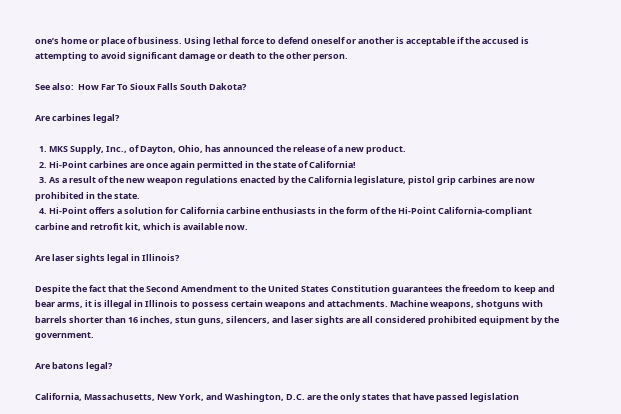one’s home or place of business. Using lethal force to defend oneself or another is acceptable if the accused is attempting to avoid significant damage or death to the other person.

See also:  How Far To Sioux Falls South Dakota?

Are carbines legal?

  1. MKS Supply, Inc., of Dayton, Ohio, has announced the release of a new product.
  2. Hi-Point carbines are once again permitted in the state of California!
  3. As a result of the new weapon regulations enacted by the California legislature, pistol grip carbines are now prohibited in the state.
  4. Hi-Point offers a solution for California carbine enthusiasts in the form of the Hi-Point California-compliant carbine and retrofit kit, which is available now.

Are laser sights legal in Illinois?

Despite the fact that the Second Amendment to the United States Constitution guarantees the freedom to keep and bear arms, it is illegal in Illinois to possess certain weapons and attachments. Machine weapons, shotguns with barrels shorter than 16 inches, stun guns, silencers, and laser sights are all considered prohibited equipment by the government.

Are batons legal?

California, Massachusetts, New York, and Washington, D.C. are the only states that have passed legislation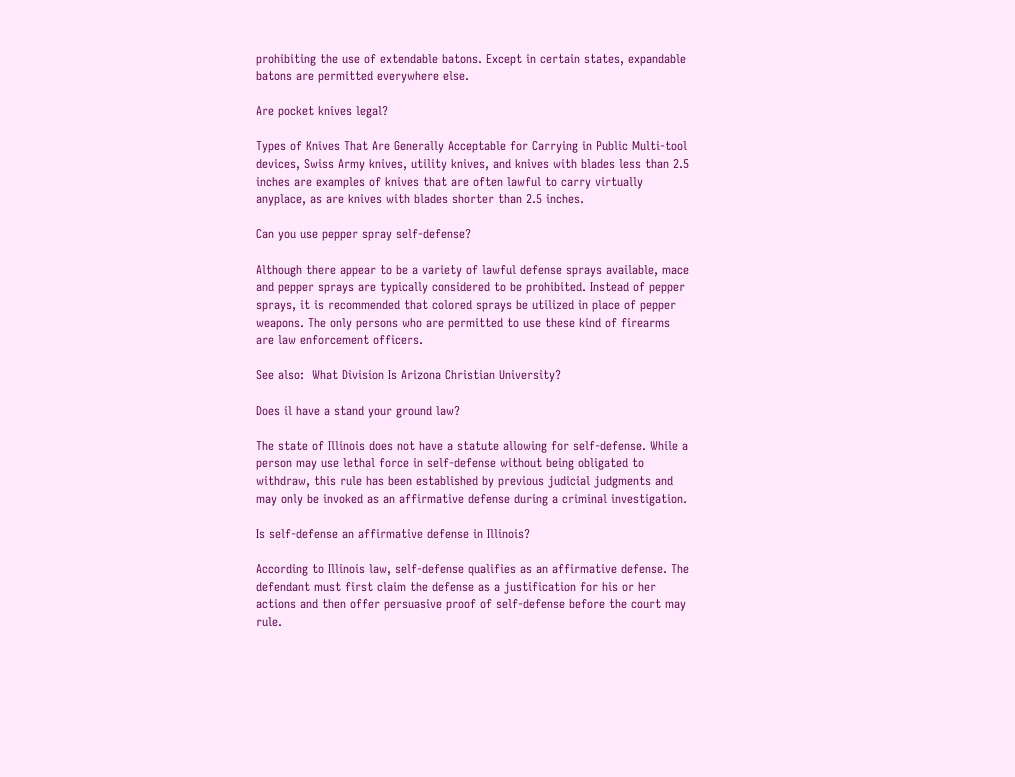prohibiting the use of extendable batons. Except in certain states, expandable batons are permitted everywhere else.

Are pocket knives legal?

Types of Knives That Are Generally Acceptable for Carrying in Public Multi-tool devices, Swiss Army knives, utility knives, and knives with blades less than 2.5 inches are examples of knives that are often lawful to carry virtually anyplace, as are knives with blades shorter than 2.5 inches.

Can you use pepper spray self-defense?

Although there appear to be a variety of lawful defense sprays available, mace and pepper sprays are typically considered to be prohibited. Instead of pepper sprays, it is recommended that colored sprays be utilized in place of pepper weapons. The only persons who are permitted to use these kind of firearms are law enforcement officers.

See also:  What Division Is Arizona Christian University?

Does il have a stand your ground law?

The state of Illinois does not have a statute allowing for self-defense. While a person may use lethal force in self-defense without being obligated to withdraw, this rule has been established by previous judicial judgments and may only be invoked as an affirmative defense during a criminal investigation.

Is self-defense an affirmative defense in Illinois?

According to Illinois law, self-defense qualifies as an affirmative defense. The defendant must first claim the defense as a justification for his or her actions and then offer persuasive proof of self-defense before the court may rule.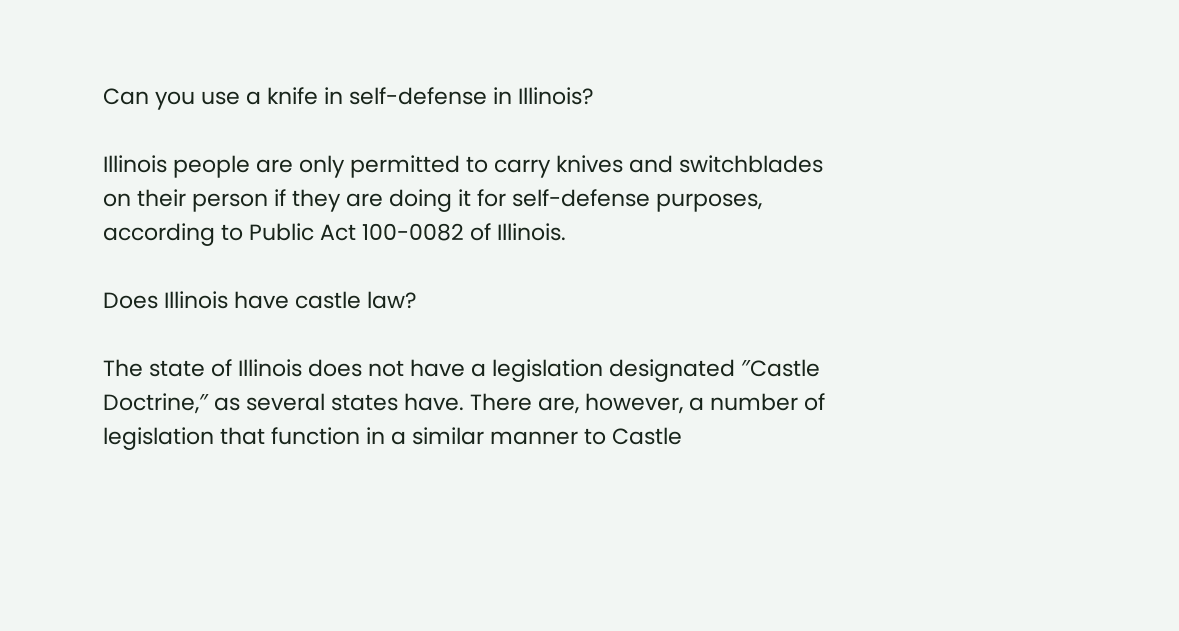Can you use a knife in self-defense in Illinois?

Illinois people are only permitted to carry knives and switchblades on their person if they are doing it for self-defense purposes, according to Public Act 100-0082 of Illinois.

Does Illinois have castle law?

The state of Illinois does not have a legislation designated ″Castle Doctrine,″ as several states have. There are, however, a number of legislation that function in a similar manner to Castle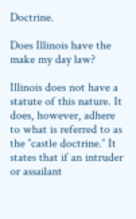Doctrine.

Does Illinois have the make my day law?

Illinois does not have a statute of this nature. It does, however, adhere to what is referred to as the ″castle doctrine.″ It states that if an intruder or assailant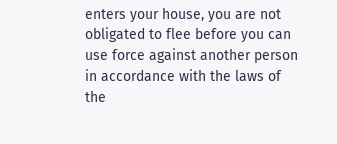enters your house, you are not obligated to flee before you can use force against another person in accordance with the laws of the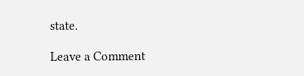state.

Leave a Comment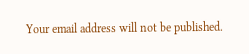Your email address will not be published.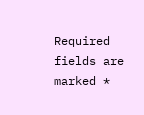Required fields are marked *